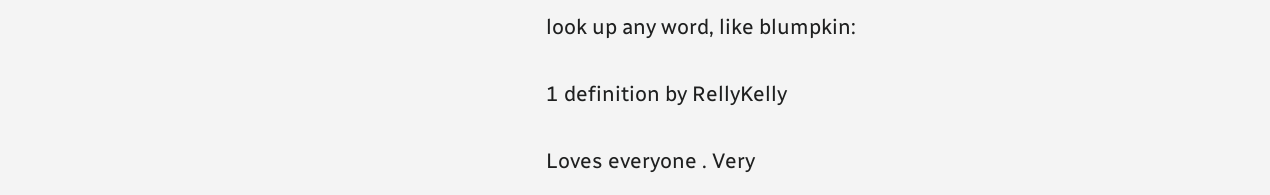look up any word, like blumpkin:

1 definition by RellyKelly

Loves everyone . Very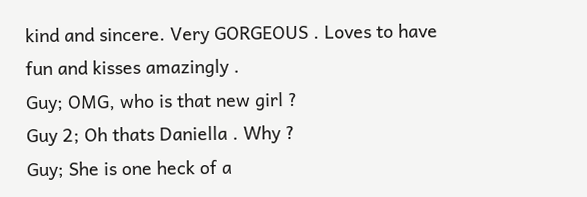kind and sincere. Very GORGEOUS . Loves to have fun and kisses amazingly .
Guy; OMG, who is that new girl ?
Guy 2; Oh thats Daniella . Why ?
Guy; She is one heck of a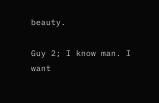beauty.

Guy 2; I know man. I want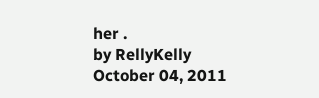her .
by RellyKelly October 04, 2011